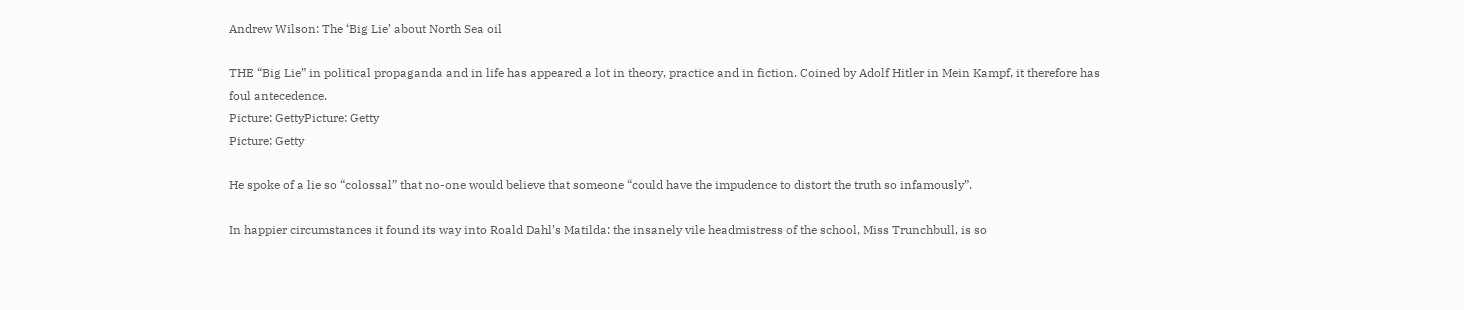Andrew Wilson: The ‘Big Lie’ about North Sea oil

THE “Big Lie” in political propaganda and in life has appeared a lot in theory, practice and in fiction. Coined by Adolf Hitler in Mein Kampf, it therefore has foul antecedence.
Picture: GettyPicture: Getty
Picture: Getty

He spoke of a lie so “colossal” that no-one would believe that someone “could have the impudence to distort the truth so infamously”.

In happier circumstances it found its way into Roald Dahl’s Matilda: the insanely vile headmistress of the school, Miss Trunchbull, is so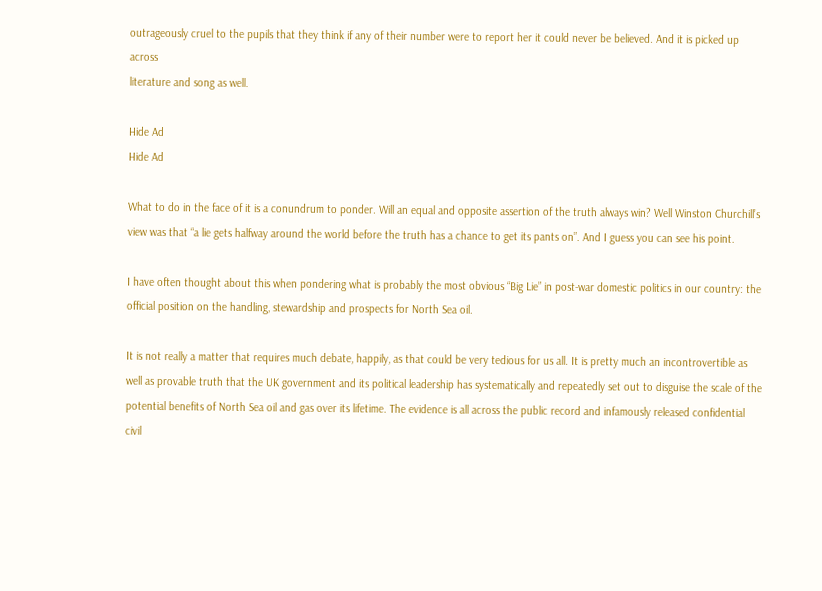outrageously cruel to the pupils that they think if any of their number were to report her it could never be believed. And it is picked up across
literature and song as well.

Hide Ad
Hide Ad

What to do in the face of it is a conundrum to ponder. Will an equal and opposite assertion of the truth always win? Well Winston Churchill’s view was that “a lie gets halfway around the world before the truth has a chance to get its pants on”. And I guess you can see his point.

I have often thought about this when pondering what is probably the most obvious “Big Lie” in post-war domestic politics in our country: the official position on the handling, stewardship and prospects for North Sea oil.

It is not really a matter that requires much debate, happily, as that could be very tedious for us all. It is pretty much an incontrovertible as well as provable truth that the UK government and its political leadership has systematically and repeatedly set out to disguise the scale of the potential benefits of North Sea oil and gas over its lifetime. The evidence is all across the public record and infamously released confidential civil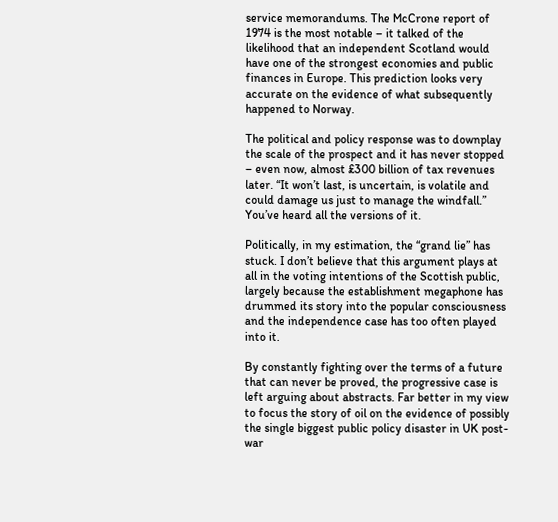service memorandums. The McCrone report of 1974 is the most notable – it talked of the likelihood that an independent Scotland would have one of the strongest economies and public finances in Europe. This prediction looks very accurate on the evidence of what subsequently happened to Norway.

The political and policy response was to downplay the scale of the prospect and it has never stopped – even now, almost £300 billion of tax revenues later. “It won’t last, is uncertain, is volatile and could damage us just to manage the windfall.” You’ve heard all the versions of it.

Politically, in my estimation, the “grand lie” has stuck. I don’t believe that this argument plays at all in the voting intentions of the Scottish public, largely because the establishment megaphone has drummed its story into the popular consciousness and the independence case has too often played into it.

By constantly fighting over the terms of a future that can never be proved, the progressive case is left arguing about abstracts. Far better in my view to focus the story of oil on the evidence of possibly the single biggest public policy disaster in UK post-war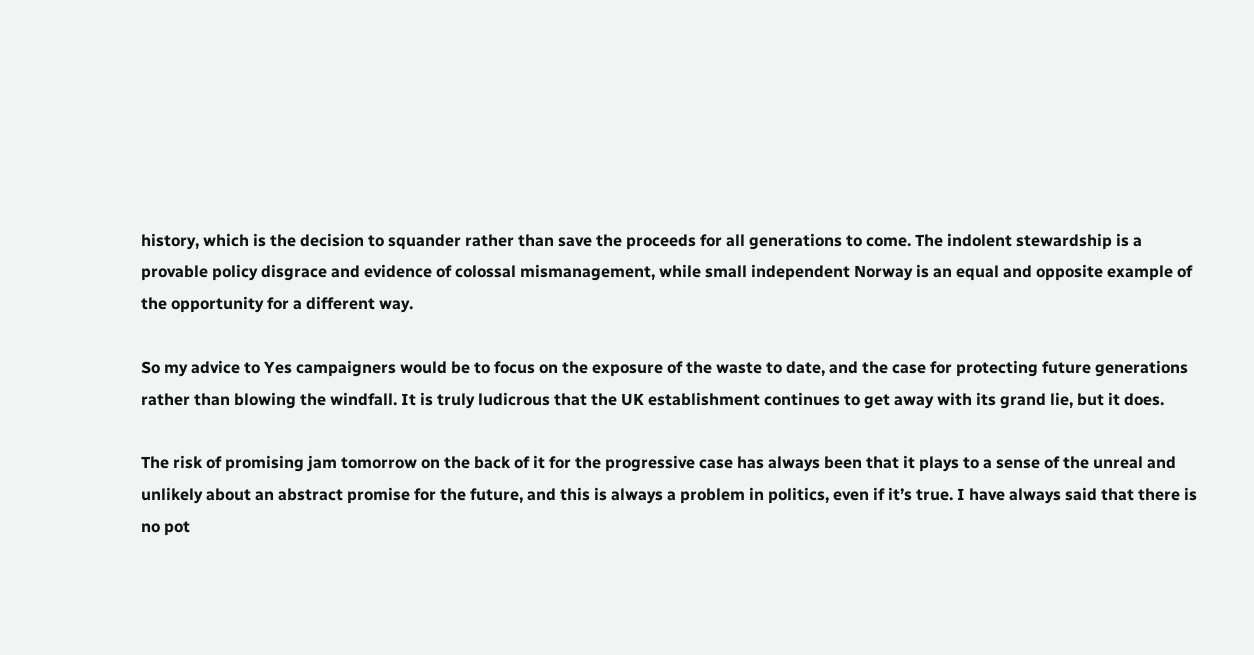history, which is the decision to squander rather than save the proceeds for all generations to come. The indolent stewardship is a provable policy disgrace and evidence of colossal mismanagement, while small independent Norway is an equal and opposite example of the opportunity for a different way.

So my advice to Yes campaigners would be to focus on the exposure of the waste to date, and the case for protecting future generations rather than blowing the windfall. It is truly ludicrous that the UK establishment continues to get away with its grand lie, but it does.

The risk of promising jam tomorrow on the back of it for the progressive case has always been that it plays to a sense of the unreal and unlikely about an abstract promise for the future, and this is always a problem in politics, even if it’s true. I have always said that there is no pot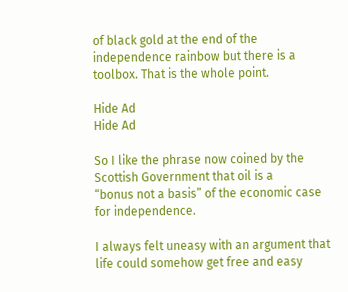of black gold at the end of the independence rainbow but there is a toolbox. That is the whole point.

Hide Ad
Hide Ad

So I like the phrase now coined by the Scottish Government that oil is a
“bonus not a basis” of the economic case for independence.

I always felt uneasy with an argument that life could somehow get free and easy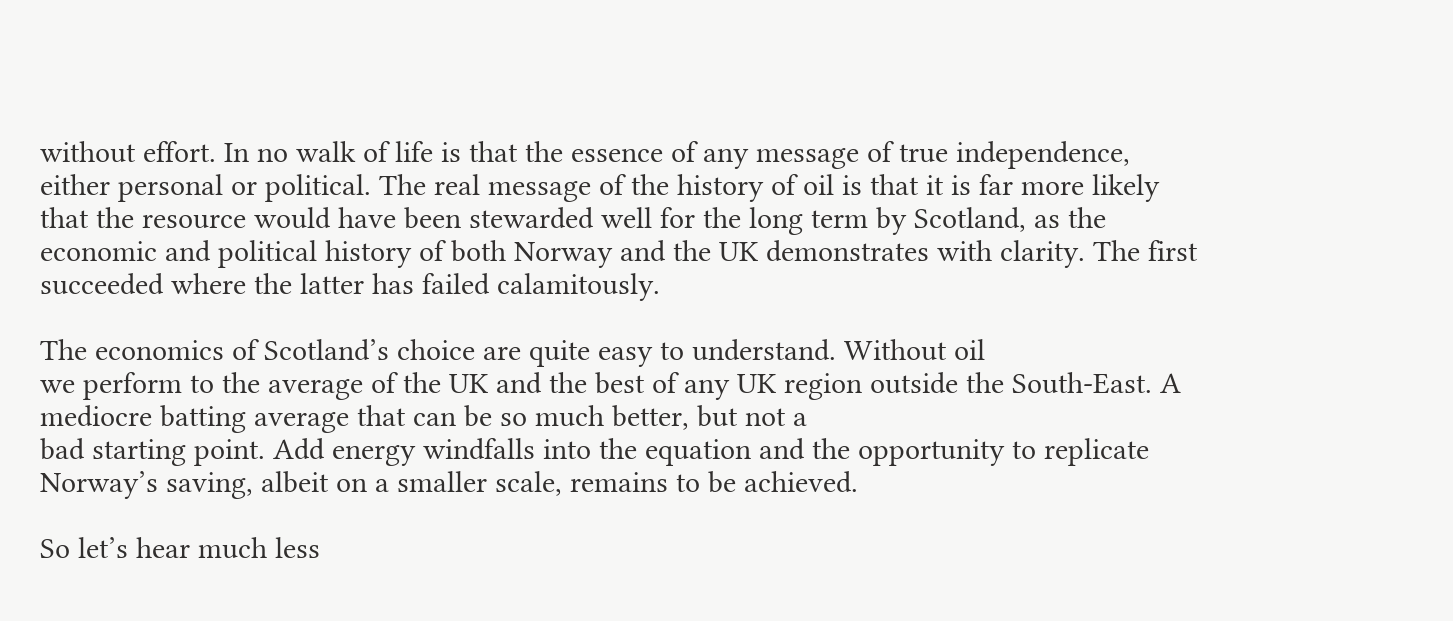without effort. In no walk of life is that the essence of any message of true independence, either personal or political. The real message of the history of oil is that it is far more likely that the resource would have been stewarded well for the long term by Scotland, as the economic and political history of both Norway and the UK demonstrates with clarity. The first succeeded where the latter has failed calamitously.

The economics of Scotland’s choice are quite easy to understand. Without oil
we perform to the average of the UK and the best of any UK region outside the South-East. A mediocre batting average that can be so much better, but not a
bad starting point. Add energy windfalls into the equation and the opportunity to replicate Norway’s saving, albeit on a smaller scale, remains to be achieved.

So let’s hear much less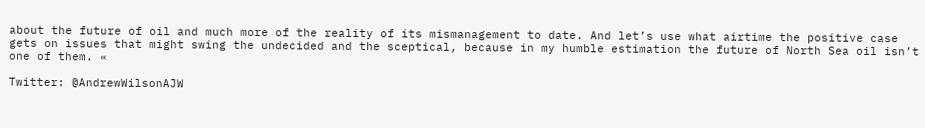about the future of oil and much more of the reality of its mismanagement to date. And let’s use what airtime the positive case gets on issues that might swing the undecided and the sceptical, because in my humble estimation the future of North Sea oil isn’t one of them. «

Twitter: @AndrewWilsonAJW